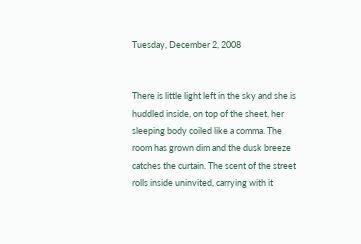Tuesday, December 2, 2008


There is little light left in the sky and she is huddled inside, on top of the sheet, her sleeping body coiled like a comma. The room has grown dim and the dusk breeze catches the curtain. The scent of the street rolls inside uninvited, carrying with it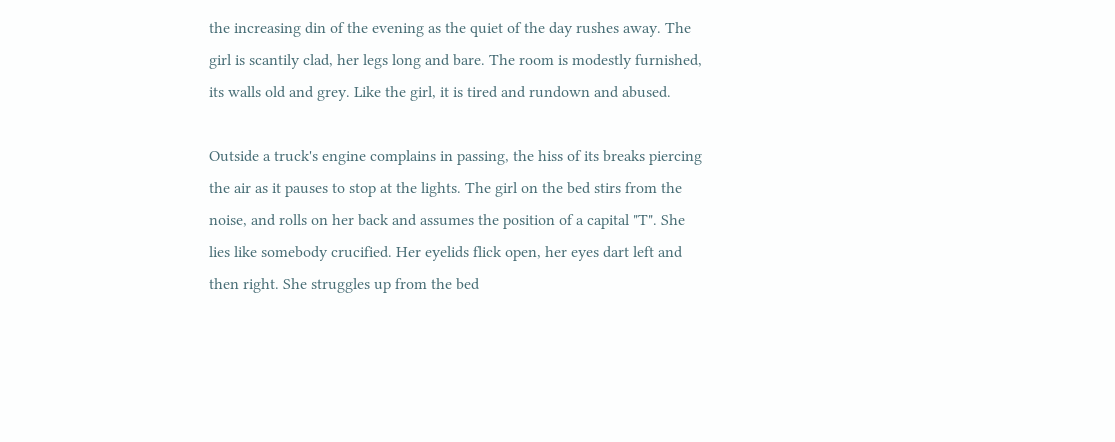the increasing din of the evening as the quiet of the day rushes away. The girl is scantily clad, her legs long and bare. The room is modestly furnished, its walls old and grey. Like the girl, it is tired and rundown and abused.

Outside a truck's engine complains in passing, the hiss of its breaks piercing the air as it pauses to stop at the lights. The girl on the bed stirs from the noise, and rolls on her back and assumes the position of a capital "T". She lies like somebody crucified. Her eyelids flick open, her eyes dart left and then right. She struggles up from the bed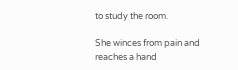to study the room.

She winces from pain and reaches a hand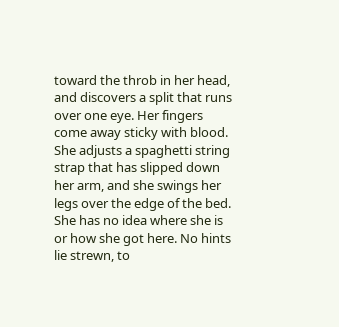toward the throb in her head, and discovers a split that runs over one eye. Her fingers come away sticky with blood. She adjusts a spaghetti string strap that has slipped down her arm, and she swings her legs over the edge of the bed. She has no idea where she is or how she got here. No hints lie strewn, to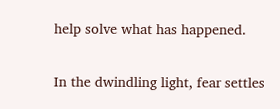help solve what has happened.

In the dwindling light, fear settles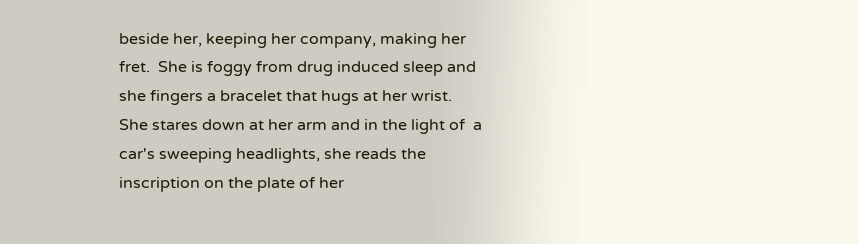beside her, keeping her company, making her fret.  She is foggy from drug induced sleep and she fingers a bracelet that hugs at her wrist. She stares down at her arm and in the light of  a car's sweeping headlights, she reads the inscription on the plate of her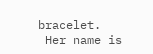bracelet.
 Her name is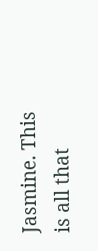Jasmine. This is all that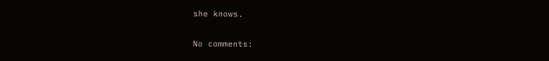she knows.

No comments: